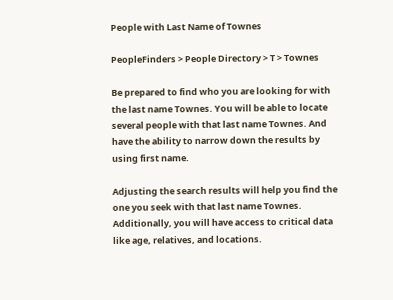People with Last Name of Townes

PeopleFinders > People Directory > T > Townes

Be prepared to find who you are looking for with the last name Townes. You will be able to locate several people with that last name Townes. And have the ability to narrow down the results by using first name.

Adjusting the search results will help you find the one you seek with that last name Townes. Additionally, you will have access to critical data like age, relatives, and locations.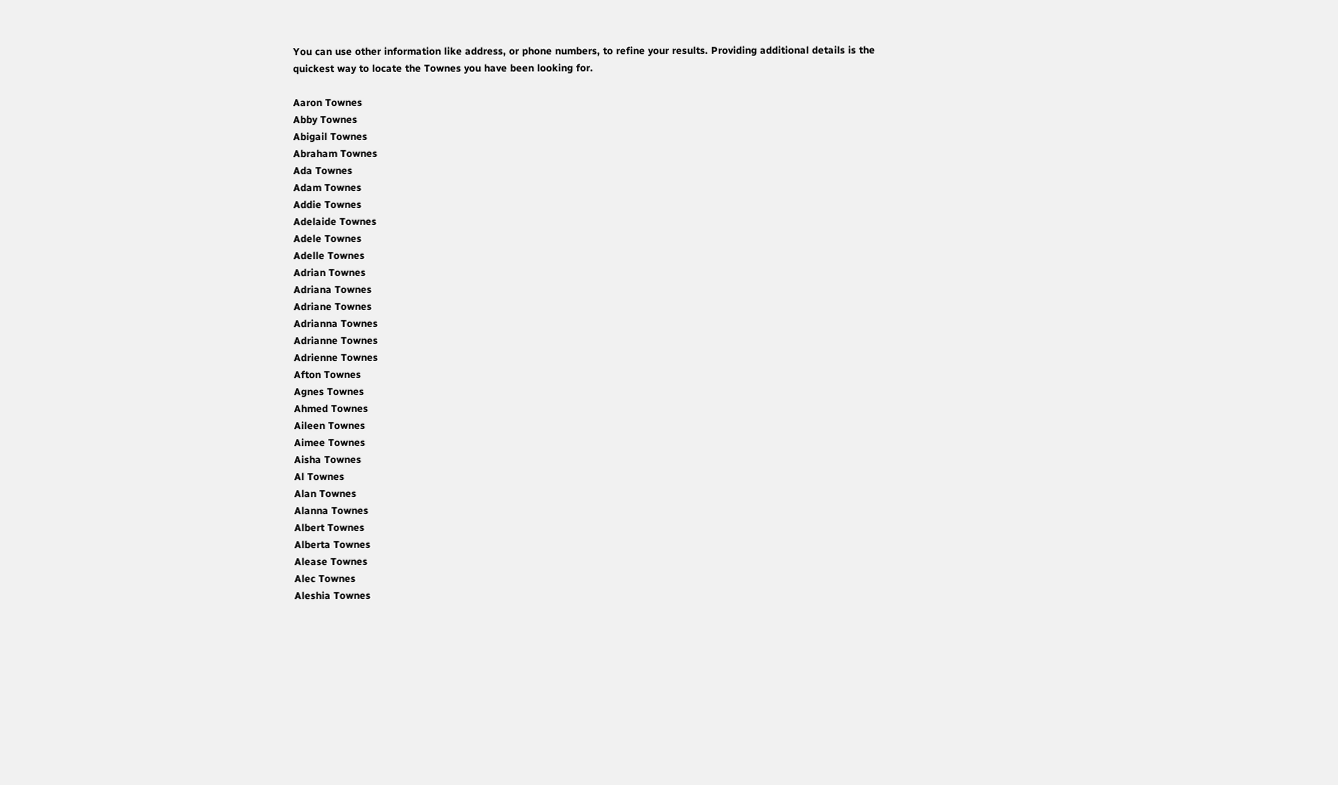You can use other information like address, or phone numbers, to refine your results. Providing additional details is the quickest way to locate the Townes you have been looking for.

Aaron Townes
Abby Townes
Abigail Townes
Abraham Townes
Ada Townes
Adam Townes
Addie Townes
Adelaide Townes
Adele Townes
Adelle Townes
Adrian Townes
Adriana Townes
Adriane Townes
Adrianna Townes
Adrianne Townes
Adrienne Townes
Afton Townes
Agnes Townes
Ahmed Townes
Aileen Townes
Aimee Townes
Aisha Townes
Al Townes
Alan Townes
Alanna Townes
Albert Townes
Alberta Townes
Alease Townes
Alec Townes
Aleshia Townes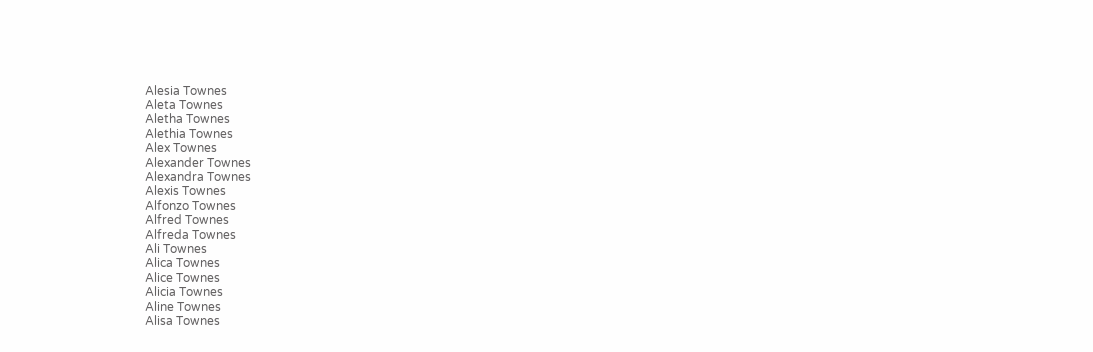Alesia Townes
Aleta Townes
Aletha Townes
Alethia Townes
Alex Townes
Alexander Townes
Alexandra Townes
Alexis Townes
Alfonzo Townes
Alfred Townes
Alfreda Townes
Ali Townes
Alica Townes
Alice Townes
Alicia Townes
Aline Townes
Alisa Townes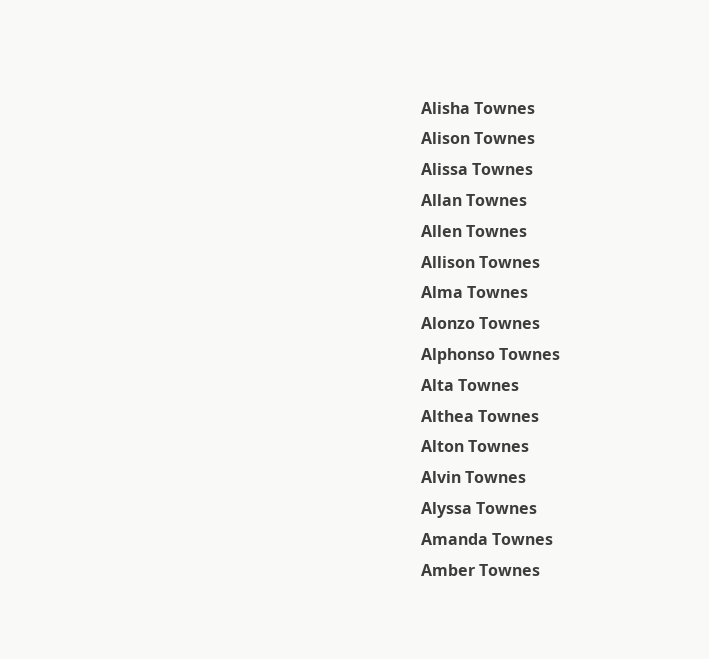Alisha Townes
Alison Townes
Alissa Townes
Allan Townes
Allen Townes
Allison Townes
Alma Townes
Alonzo Townes
Alphonso Townes
Alta Townes
Althea Townes
Alton Townes
Alvin Townes
Alyssa Townes
Amanda Townes
Amber Townes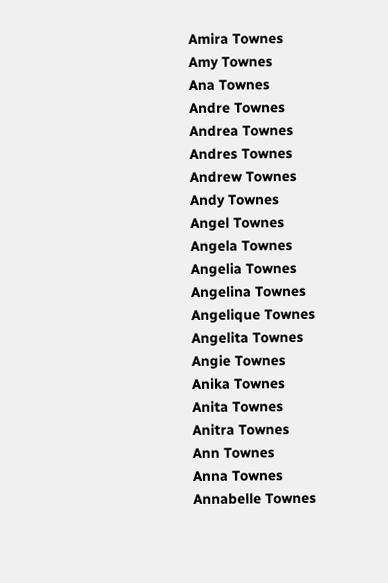Amira Townes
Amy Townes
Ana Townes
Andre Townes
Andrea Townes
Andres Townes
Andrew Townes
Andy Townes
Angel Townes
Angela Townes
Angelia Townes
Angelina Townes
Angelique Townes
Angelita Townes
Angie Townes
Anika Townes
Anita Townes
Anitra Townes
Ann Townes
Anna Townes
Annabelle Townes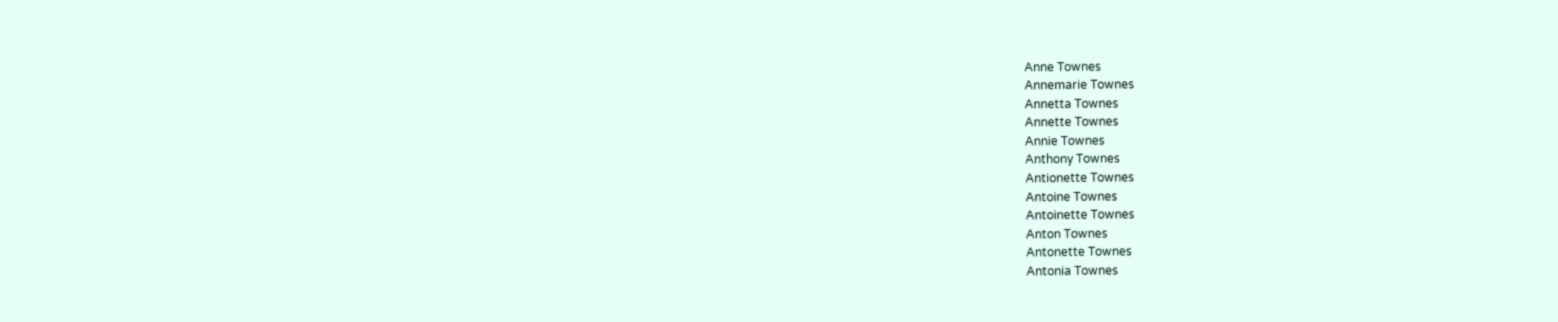Anne Townes
Annemarie Townes
Annetta Townes
Annette Townes
Annie Townes
Anthony Townes
Antionette Townes
Antoine Townes
Antoinette Townes
Anton Townes
Antonette Townes
Antonia Townes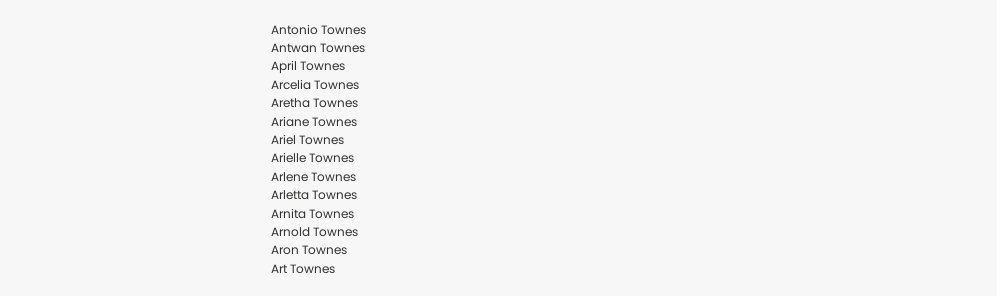Antonio Townes
Antwan Townes
April Townes
Arcelia Townes
Aretha Townes
Ariane Townes
Ariel Townes
Arielle Townes
Arlene Townes
Arletta Townes
Arnita Townes
Arnold Townes
Aron Townes
Art Townes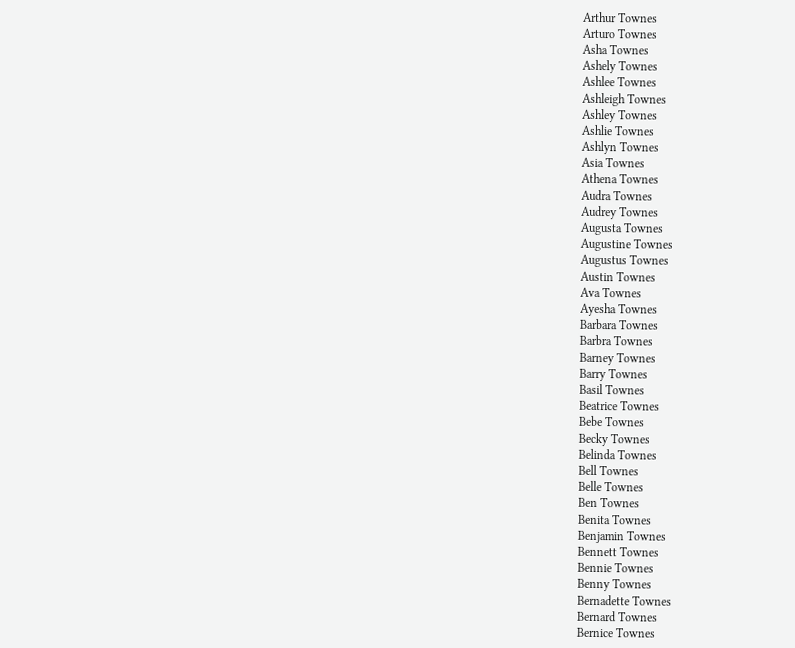Arthur Townes
Arturo Townes
Asha Townes
Ashely Townes
Ashlee Townes
Ashleigh Townes
Ashley Townes
Ashlie Townes
Ashlyn Townes
Asia Townes
Athena Townes
Audra Townes
Audrey Townes
Augusta Townes
Augustine Townes
Augustus Townes
Austin Townes
Ava Townes
Ayesha Townes
Barbara Townes
Barbra Townes
Barney Townes
Barry Townes
Basil Townes
Beatrice Townes
Bebe Townes
Becky Townes
Belinda Townes
Bell Townes
Belle Townes
Ben Townes
Benita Townes
Benjamin Townes
Bennett Townes
Bennie Townes
Benny Townes
Bernadette Townes
Bernard Townes
Bernice Townes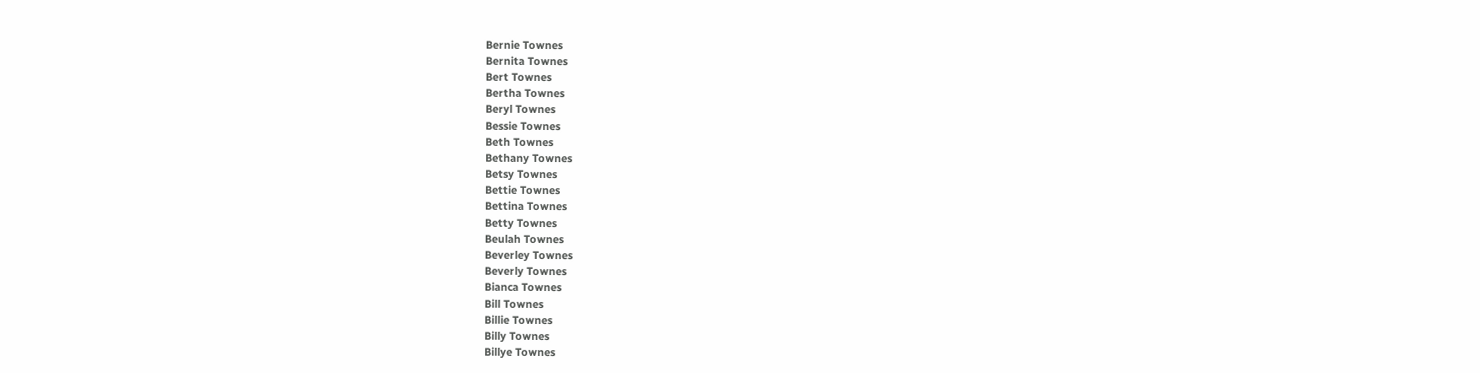Bernie Townes
Bernita Townes
Bert Townes
Bertha Townes
Beryl Townes
Bessie Townes
Beth Townes
Bethany Townes
Betsy Townes
Bettie Townes
Bettina Townes
Betty Townes
Beulah Townes
Beverley Townes
Beverly Townes
Bianca Townes
Bill Townes
Billie Townes
Billy Townes
Billye Townes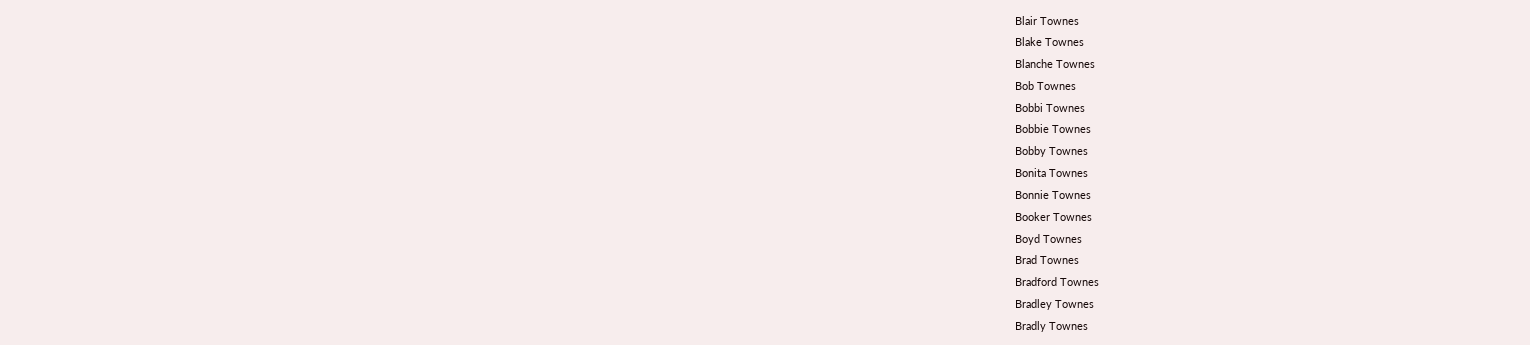Blair Townes
Blake Townes
Blanche Townes
Bob Townes
Bobbi Townes
Bobbie Townes
Bobby Townes
Bonita Townes
Bonnie Townes
Booker Townes
Boyd Townes
Brad Townes
Bradford Townes
Bradley Townes
Bradly Townes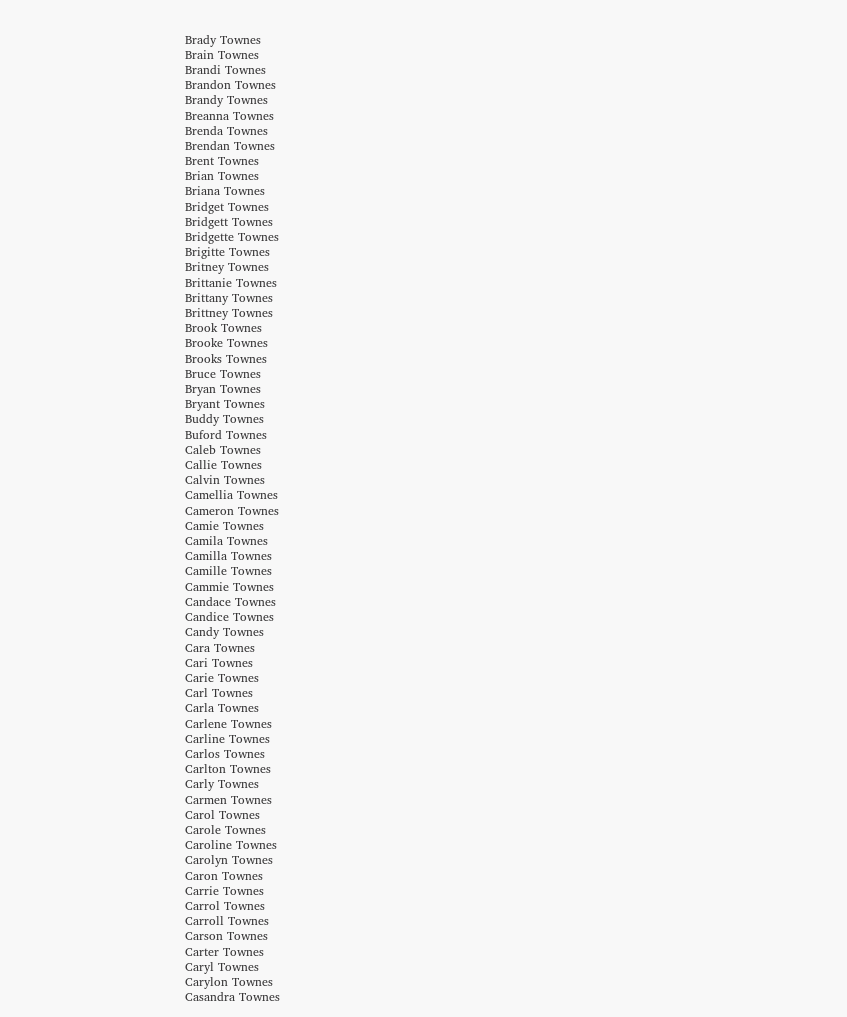Brady Townes
Brain Townes
Brandi Townes
Brandon Townes
Brandy Townes
Breanna Townes
Brenda Townes
Brendan Townes
Brent Townes
Brian Townes
Briana Townes
Bridget Townes
Bridgett Townes
Bridgette Townes
Brigitte Townes
Britney Townes
Brittanie Townes
Brittany Townes
Brittney Townes
Brook Townes
Brooke Townes
Brooks Townes
Bruce Townes
Bryan Townes
Bryant Townes
Buddy Townes
Buford Townes
Caleb Townes
Callie Townes
Calvin Townes
Camellia Townes
Cameron Townes
Camie Townes
Camila Townes
Camilla Townes
Camille Townes
Cammie Townes
Candace Townes
Candice Townes
Candy Townes
Cara Townes
Cari Townes
Carie Townes
Carl Townes
Carla Townes
Carlene Townes
Carline Townes
Carlos Townes
Carlton Townes
Carly Townes
Carmen Townes
Carol Townes
Carole Townes
Caroline Townes
Carolyn Townes
Caron Townes
Carrie Townes
Carrol Townes
Carroll Townes
Carson Townes
Carter Townes
Caryl Townes
Carylon Townes
Casandra Townes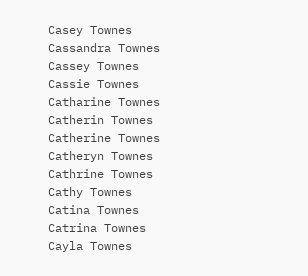Casey Townes
Cassandra Townes
Cassey Townes
Cassie Townes
Catharine Townes
Catherin Townes
Catherine Townes
Catheryn Townes
Cathrine Townes
Cathy Townes
Catina Townes
Catrina Townes
Cayla Townes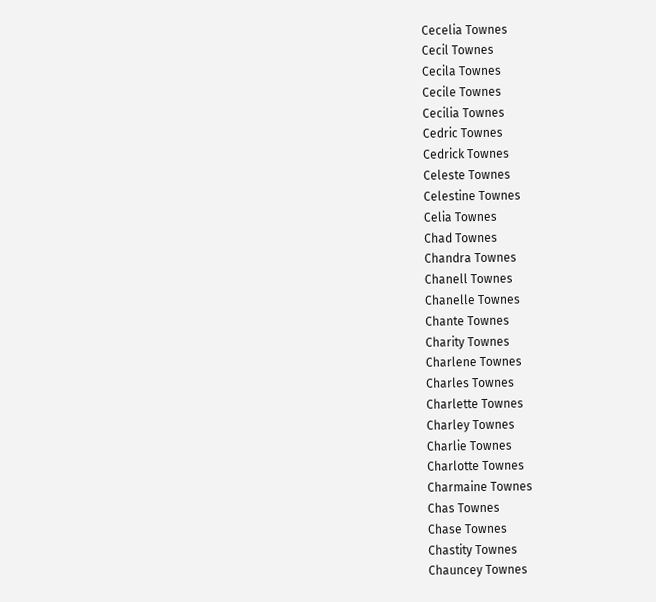Cecelia Townes
Cecil Townes
Cecila Townes
Cecile Townes
Cecilia Townes
Cedric Townes
Cedrick Townes
Celeste Townes
Celestine Townes
Celia Townes
Chad Townes
Chandra Townes
Chanell Townes
Chanelle Townes
Chante Townes
Charity Townes
Charlene Townes
Charles Townes
Charlette Townes
Charley Townes
Charlie Townes
Charlotte Townes
Charmaine Townes
Chas Townes
Chase Townes
Chastity Townes
Chauncey Townes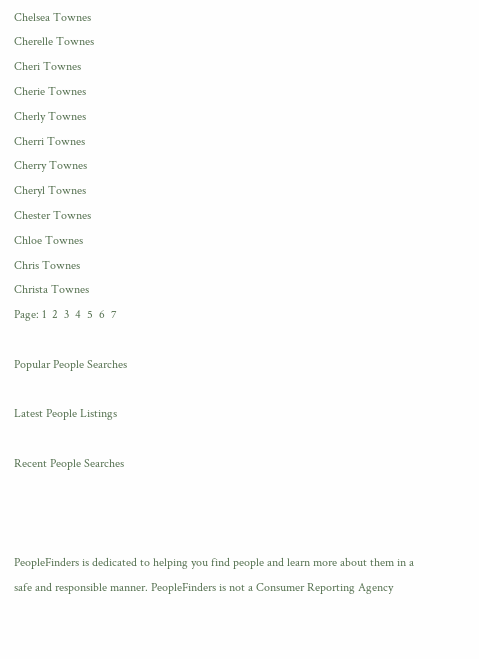Chelsea Townes
Cherelle Townes
Cheri Townes
Cherie Townes
Cherly Townes
Cherri Townes
Cherry Townes
Cheryl Townes
Chester Townes
Chloe Townes
Chris Townes
Christa Townes
Page: 1  2  3  4  5  6  7

Popular People Searches

Latest People Listings

Recent People Searches



PeopleFinders is dedicated to helping you find people and learn more about them in a safe and responsible manner. PeopleFinders is not a Consumer Reporting Agency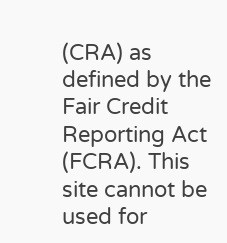(CRA) as defined by the Fair Credit Reporting Act (FCRA). This site cannot be used for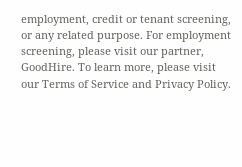employment, credit or tenant screening, or any related purpose. For employment screening, please visit our partner, GoodHire. To learn more, please visit our Terms of Service and Privacy Policy.